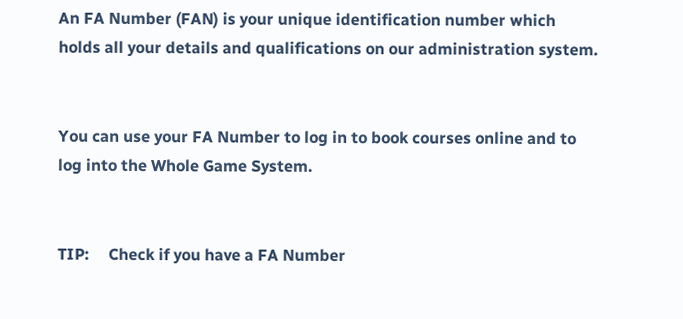An FA Number (FAN) is your unique identification number which holds all your details and qualifications on our administration system.


You can use your FA Number to log in to book courses online and to log into the Whole Game System.


TIP:     Check if you have a FA Number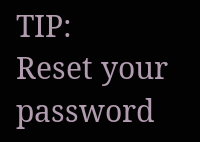TIP:     Reset your password